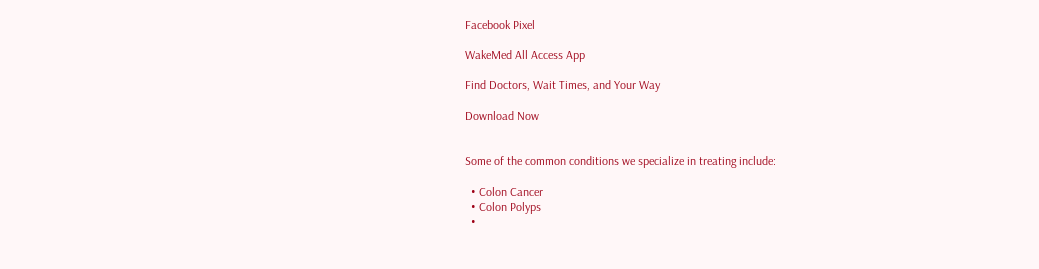Facebook Pixel

WakeMed All Access App

Find Doctors, Wait Times, and Your Way

Download Now


Some of the common conditions we specialize in treating include:

  • Colon Cancer
  • Colon Polyps
  •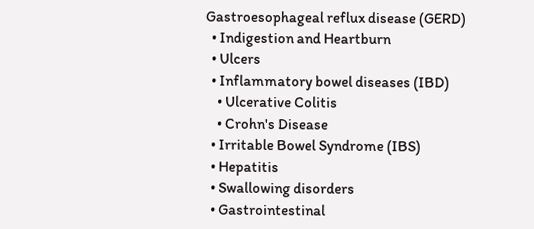Gastroesophageal reflux disease (GERD)
  • Indigestion and Heartburn
  • Ulcers
  • Inflammatory bowel diseases (IBD)
    • Ulcerative Colitis
    • Crohn's Disease
  • Irritable Bowel Syndrome (IBS)
  • Hepatitis
  • Swallowing disorders
  • Gastrointestinal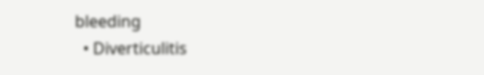bleeding
  • Diverticulitis